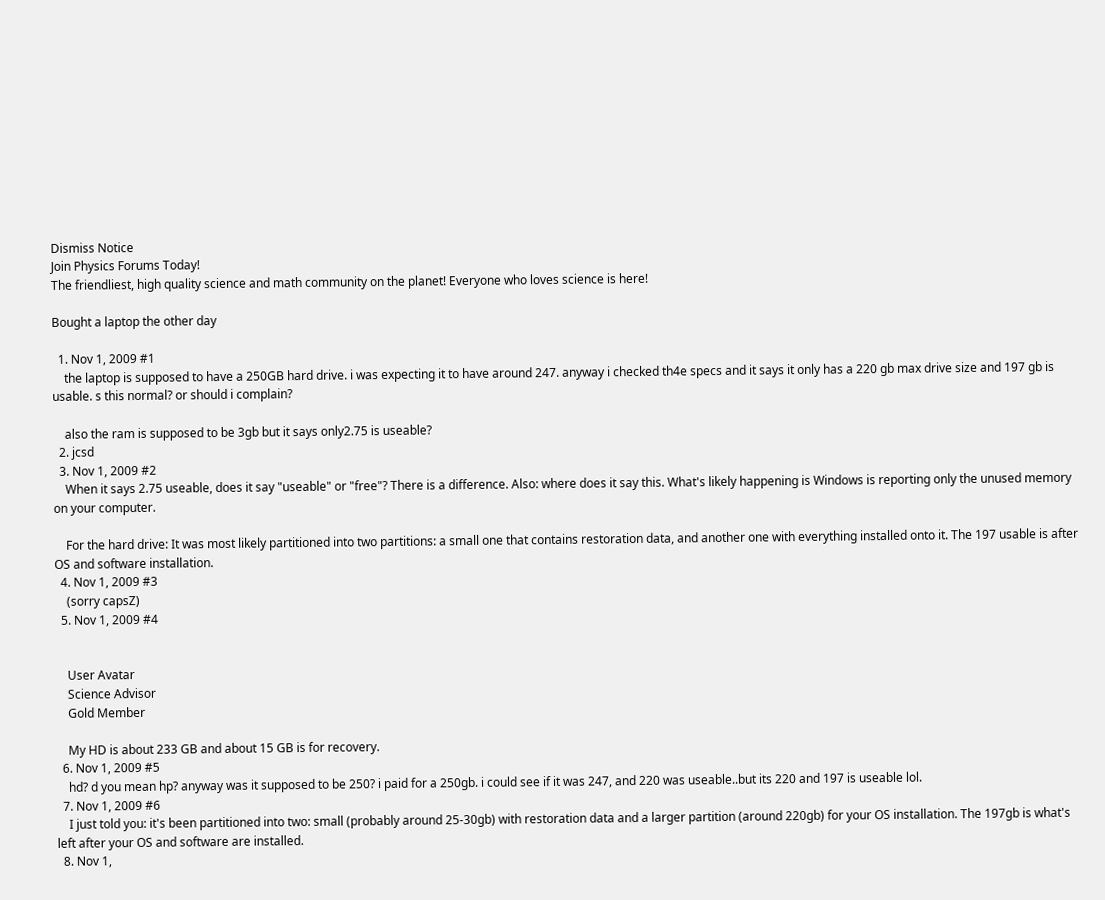Dismiss Notice
Join Physics Forums Today!
The friendliest, high quality science and math community on the planet! Everyone who loves science is here!

Bought a laptop the other day

  1. Nov 1, 2009 #1
    the laptop is supposed to have a 250GB hard drive. i was expecting it to have around 247. anyway i checked th4e specs and it says it only has a 220 gb max drive size and 197 gb is usable. s this normal? or should i complain?

    also the ram is supposed to be 3gb but it says only2.75 is useable?
  2. jcsd
  3. Nov 1, 2009 #2
    When it says 2.75 useable, does it say "useable" or "free"? There is a difference. Also: where does it say this. What's likely happening is Windows is reporting only the unused memory on your computer.

    For the hard drive: It was most likely partitioned into two partitions: a small one that contains restoration data, and another one with everything installed onto it. The 197 usable is after OS and software installation.
  4. Nov 1, 2009 #3
    (sorry capsZ)
  5. Nov 1, 2009 #4


    User Avatar
    Science Advisor
    Gold Member

    My HD is about 233 GB and about 15 GB is for recovery.
  6. Nov 1, 2009 #5
    hd? d you mean hp? anyway was it supposed to be 250? i paid for a 250gb. i could see if it was 247, and 220 was useable..but its 220 and 197 is useable lol.
  7. Nov 1, 2009 #6
    I just told you: it's been partitioned into two: small (probably around 25-30gb) with restoration data and a larger partition (around 220gb) for your OS installation. The 197gb is what's left after your OS and software are installed.
  8. Nov 1,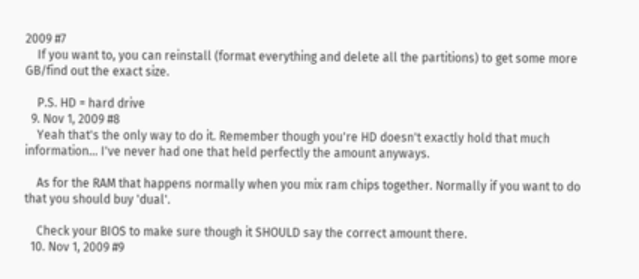2009 #7
    If you want to, you can reinstall (format everything and delete all the partitions) to get some more GB/find out the exact size.

    P.S. HD = hard drive
  9. Nov 1, 2009 #8
    Yeah that's the only way to do it. Remember though you're HD doesn't exactly hold that much information... I've never had one that held perfectly the amount anyways.

    As for the RAM that happens normally when you mix ram chips together. Normally if you want to do that you should buy 'dual'.

    Check your BIOS to make sure though it SHOULD say the correct amount there.
  10. Nov 1, 2009 #9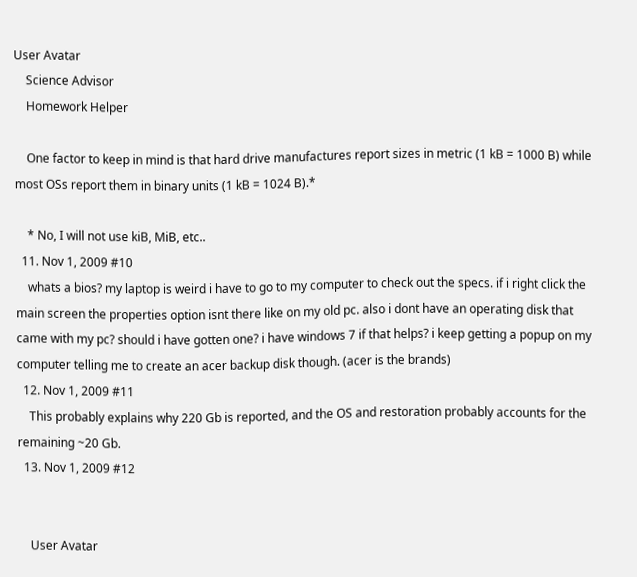User Avatar
    Science Advisor
    Homework Helper

    One factor to keep in mind is that hard drive manufactures report sizes in metric (1 kB = 1000 B) while most OSs report them in binary units (1 kB = 1024 B).*

    * No, I will not use kiB, MiB, etc..
  11. Nov 1, 2009 #10
    whats a bios? my laptop is weird i have to go to my computer to check out the specs. if i right click the main screen the properties option isnt there like on my old pc. also i dont have an operating disk that came with my pc? should i have gotten one? i have windows 7 if that helps? i keep getting a popup on my computer telling me to create an acer backup disk though. (acer is the brands)
  12. Nov 1, 2009 #11
    This probably explains why 220 Gb is reported, and the OS and restoration probably accounts for the remaining ~20 Gb.
  13. Nov 1, 2009 #12


    User Avatar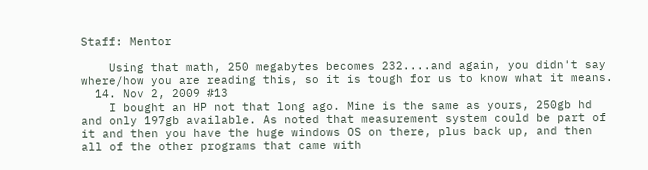Staff: Mentor

    Using that math, 250 megabytes becomes 232....and again, you didn't say where/how you are reading this, so it is tough for us to know what it means.
  14. Nov 2, 2009 #13
    I bought an HP not that long ago. Mine is the same as yours, 250gb hd and only 197gb available. As noted that measurement system could be part of it and then you have the huge windows OS on there, plus back up, and then all of the other programs that came with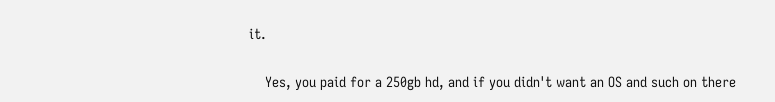it.

    Yes, you paid for a 250gb hd, and if you didn't want an OS and such on there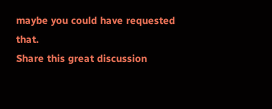maybe you could have requested that.
Share this great discussion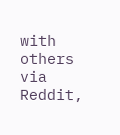with others via Reddit,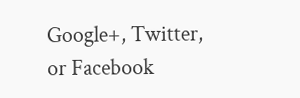Google+, Twitter, or Facebook